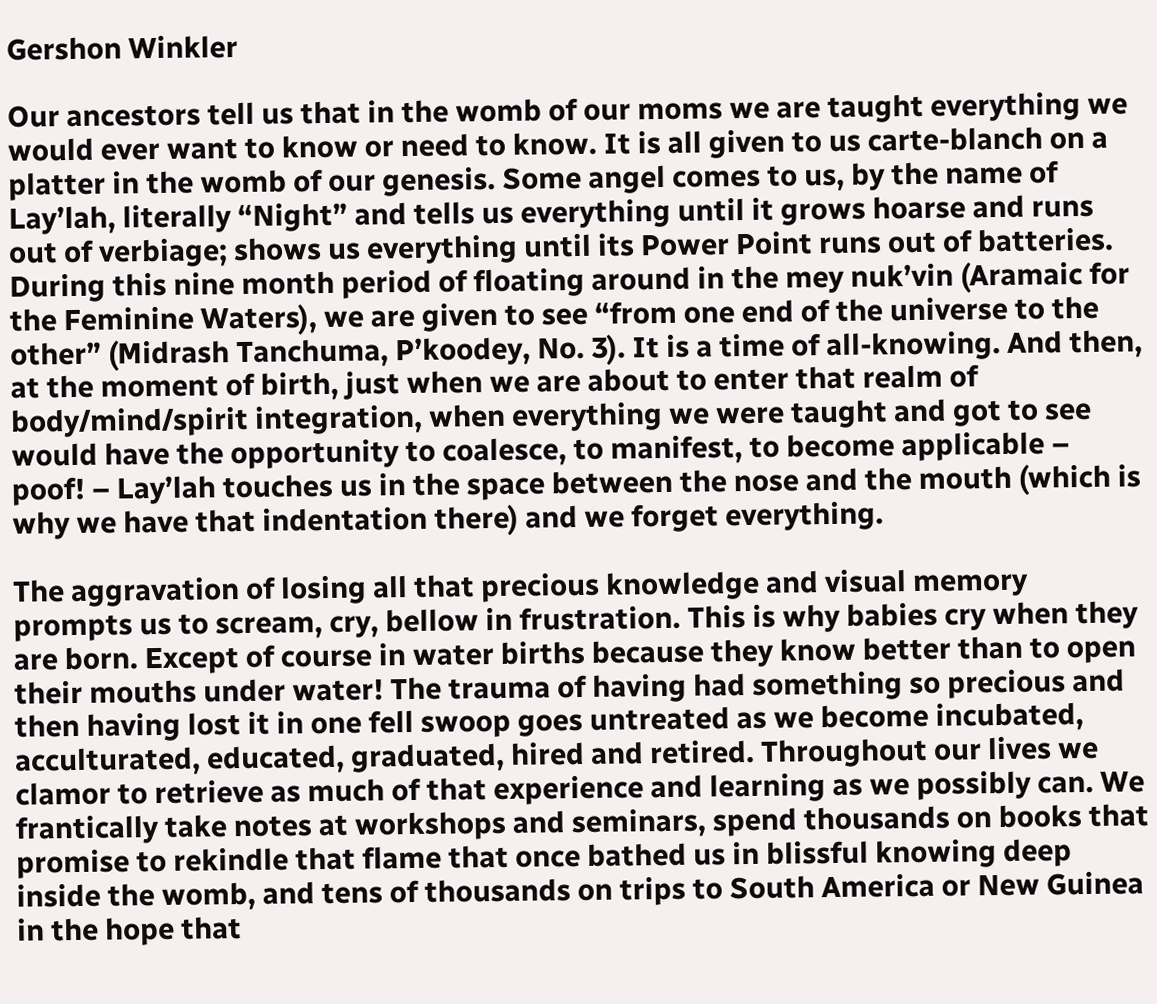Gershon Winkler

Our ancestors tell us that in the womb of our moms we are taught everything we would ever want to know or need to know. It is all given to us carte-blanch on a platter in the womb of our genesis. Some angel comes to us, by the name of Lay’lah, literally “Night” and tells us everything until it grows hoarse and runs out of verbiage; shows us everything until its Power Point runs out of batteries. During this nine month period of floating around in the mey nuk’vin (Aramaic for the Feminine Waters), we are given to see “from one end of the universe to the other” (Midrash Tanchuma, P’koodey, No. 3). It is a time of all-knowing. And then, at the moment of birth, just when we are about to enter that realm of body/mind/spirit integration, when everything we were taught and got to see would have the opportunity to coalesce, to manifest, to become applicable – poof! – Lay’lah touches us in the space between the nose and the mouth (which is why we have that indentation there) and we forget everything.

The aggravation of losing all that precious knowledge and visual memory prompts us to scream, cry, bellow in frustration. This is why babies cry when they are born. Except of course in water births because they know better than to open their mouths under water! The trauma of having had something so precious and then having lost it in one fell swoop goes untreated as we become incubated, acculturated, educated, graduated, hired and retired. Throughout our lives we clamor to retrieve as much of that experience and learning as we possibly can. We frantically take notes at workshops and seminars, spend thousands on books that promise to rekindle that flame that once bathed us in blissful knowing deep inside the womb, and tens of thousands on trips to South America or New Guinea in the hope that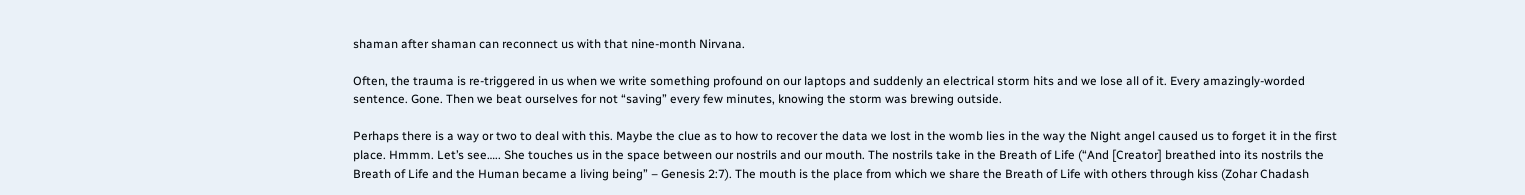shaman after shaman can reconnect us with that nine-month Nirvana.

Often, the trauma is re-triggered in us when we write something profound on our laptops and suddenly an electrical storm hits and we lose all of it. Every amazingly-worded sentence. Gone. Then we beat ourselves for not “saving” every few minutes, knowing the storm was brewing outside.

Perhaps there is a way or two to deal with this. Maybe the clue as to how to recover the data we lost in the womb lies in the way the Night angel caused us to forget it in the first place. Hmmm. Let’s see….. She touches us in the space between our nostrils and our mouth. The nostrils take in the Breath of Life (“And [Creator] breathed into its nostrils the Breath of Life and the Human became a living being” – Genesis 2:7). The mouth is the place from which we share the Breath of Life with others through kiss (Zohar Chadash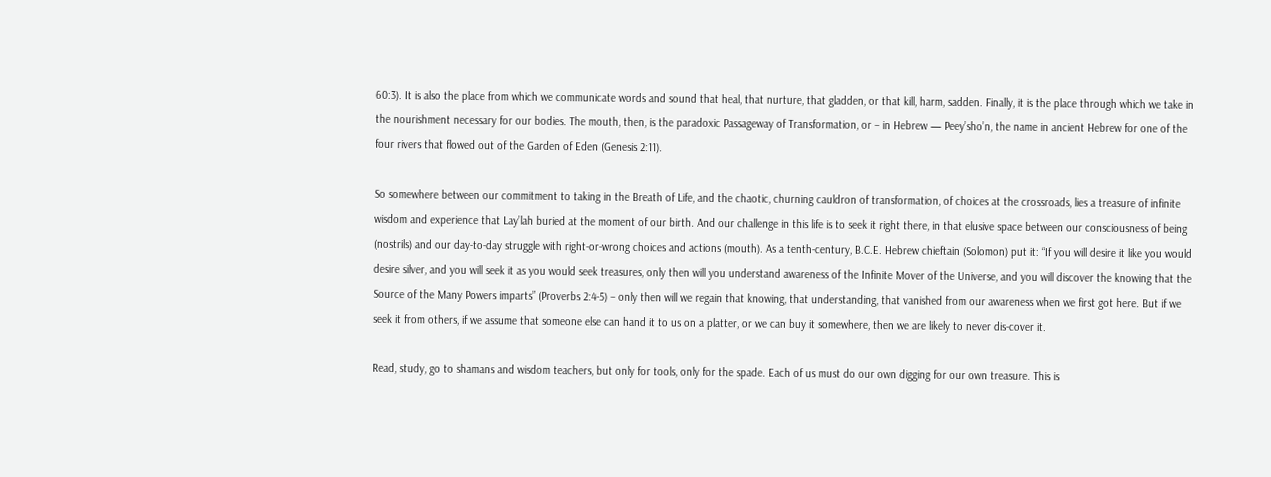60:3). It is also the place from which we communicate words and sound that heal, that nurture, that gladden, or that kill, harm, sadden. Finally, it is the place through which we take in the nourishment necessary for our bodies. The mouth, then, is the paradoxic Passageway of Transformation, or – in Hebrew — Peey’sho’n, the name in ancient Hebrew for one of the four rivers that flowed out of the Garden of Eden (Genesis 2:11).

So somewhere between our commitment to taking in the Breath of Life, and the chaotic, churning cauldron of transformation, of choices at the crossroads, lies a treasure of infinite wisdom and experience that Lay’lah buried at the moment of our birth. And our challenge in this life is to seek it right there, in that elusive space between our consciousness of being (nostrils) and our day-to-day struggle with right-or-wrong choices and actions (mouth). As a tenth-century, B.C.E. Hebrew chieftain (Solomon) put it: “If you will desire it like you would desire silver, and you will seek it as you would seek treasures, only then will you understand awareness of the Infinite Mover of the Universe, and you will discover the knowing that the Source of the Many Powers imparts” (Proverbs 2:4-5) – only then will we regain that knowing, that understanding, that vanished from our awareness when we first got here. But if we seek it from others, if we assume that someone else can hand it to us on a platter, or we can buy it somewhere, then we are likely to never dis-cover it.

Read, study, go to shamans and wisdom teachers, but only for tools, only for the spade. Each of us must do our own digging for our own treasure. This is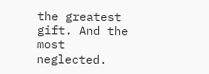the greatest gift. And the most neglected.